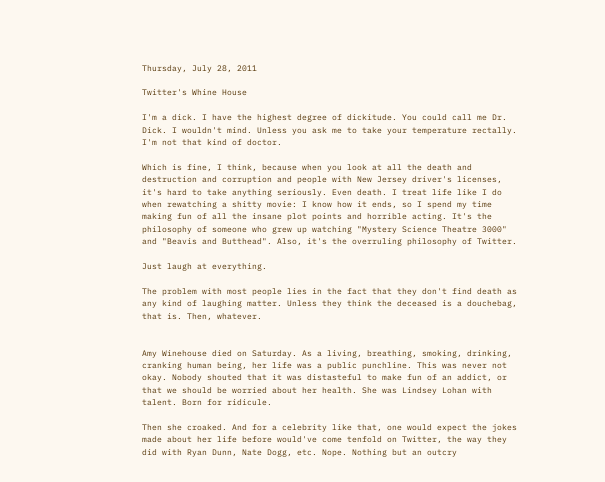Thursday, July 28, 2011

Twitter's Whine House

I'm a dick. I have the highest degree of dickitude. You could call me Dr. Dick. I wouldn't mind. Unless you ask me to take your temperature rectally. I'm not that kind of doctor.

Which is fine, I think, because when you look at all the death and destruction and corruption and people with New Jersey driver's licenses, it's hard to take anything seriously. Even death. I treat life like I do when rewatching a shitty movie: I know how it ends, so I spend my time making fun of all the insane plot points and horrible acting. It's the philosophy of someone who grew up watching "Mystery Science Theatre 3000" and "Beavis and Butthead". Also, it's the overruling philosophy of Twitter.

Just laugh at everything.

The problem with most people lies in the fact that they don't find death as any kind of laughing matter. Unless they think the deceased is a douchebag, that is. Then, whatever.


Amy Winehouse died on Saturday. As a living, breathing, smoking, drinking, cranking human being, her life was a public punchline. This was never not okay. Nobody shouted that it was distasteful to make fun of an addict, or that we should be worried about her health. She was Lindsey Lohan with talent. Born for ridicule.

Then she croaked. And for a celebrity like that, one would expect the jokes made about her life before would've come tenfold on Twitter, the way they did with Ryan Dunn, Nate Dogg, etc. Nope. Nothing but an outcry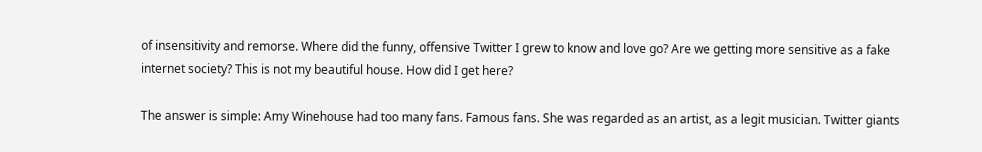of insensitivity and remorse. Where did the funny, offensive Twitter I grew to know and love go? Are we getting more sensitive as a fake internet society? This is not my beautiful house. How did I get here?

The answer is simple: Amy Winehouse had too many fans. Famous fans. She was regarded as an artist, as a legit musician. Twitter giants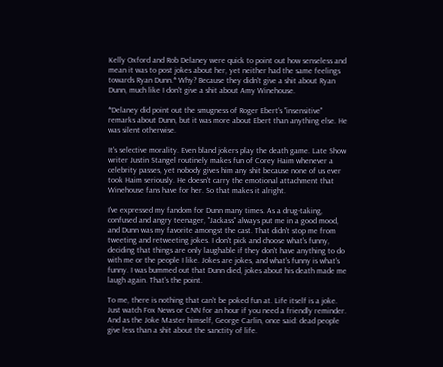Kelly Oxford and Rob Delaney were quick to point out how senseless and mean it was to post jokes about her, yet neither had the same feelings towards Ryan Dunn.* Why? Because they didn't give a shit about Ryan Dunn, much like I don't give a shit about Amy Winehouse.

*Delaney did point out the smugness of Roger Ebert's "insensitive" remarks about Dunn, but it was more about Ebert than anything else. He was silent otherwise.

It's selective morality. Even bland jokers play the death game. Late Show writer Justin Stangel routinely makes fun of Corey Haim whenever a celebrity passes, yet nobody gives him any shit because none of us ever took Haim seriously. He doesn't carry the emotional attachment that Winehouse fans have for her. So that makes it alright.

I've expressed my fandom for Dunn many times. As a drug-taking, confused and angry teenager, "Jackass" always put me in a good mood, and Dunn was my favorite amongst the cast. That didn't stop me from tweeting and retweeting jokes. I don't pick and choose what's funny, deciding that things are only laughable if they don't have anything to do with me or the people I like. Jokes are jokes, and what's funny is what's funny. I was bummed out that Dunn died, jokes about his death made me laugh again. That's the point.

To me, there is nothing that can't be poked fun at. Life itself is a joke. Just watch Fox News or CNN for an hour if you need a friendly reminder. And as the Joke Master himself, George Carlin, once said: dead people give less than a shit about the sanctity of life.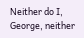Neither do I, George, neither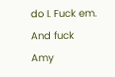do I. Fuck em. And fuck Amy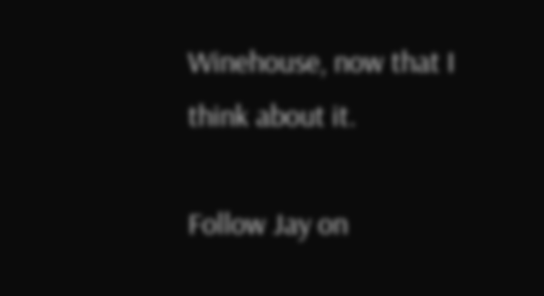Winehouse, now that I think about it.

Follow Jay on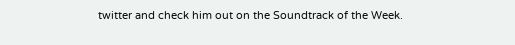twitter and check him out on the Soundtrack of the Week.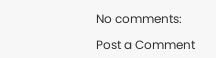No comments:

Post a Comment